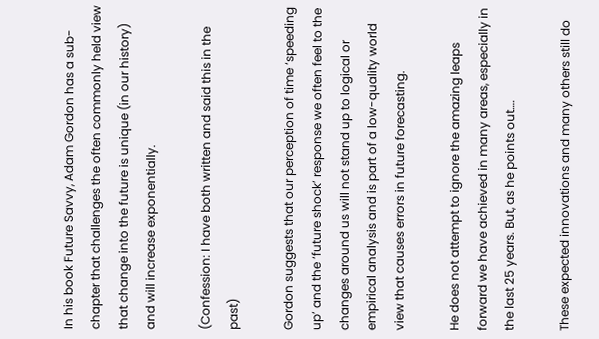In his book Future Savvy, Adam Gordon has a sub-chapter that challenges the often commonly held view that change into the future is unique (in our history) and will increase exponentially.

(Confession: I have both written and said this in the past)

Gordon suggests that our perception of time ‘speeding up’ and the ‘future shock’ response we often feel to the changes around us will not stand up to logical or empirical analysis and is part of a low-quality world view that causes errors in future forecasting.

He does not attempt to ignore the amazing leaps forward we have achieved in many areas, especially in the last 25 years. But, as he points out….

These expected innovations and many others still do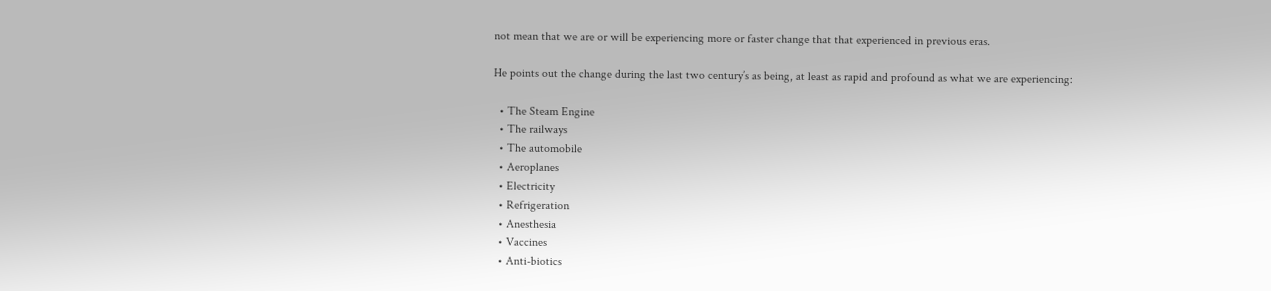not mean that we are or will be experiencing more or faster change that that experienced in previous eras.

He points out the change during the last two century’s as being, at least as rapid and profound as what we are experiencing:

  • The Steam Engine
  • The railways
  • The automobile
  • Aeroplanes
  • Electricity
  • Refrigeration
  • Anesthesia
  • Vaccines
  • Anti-biotics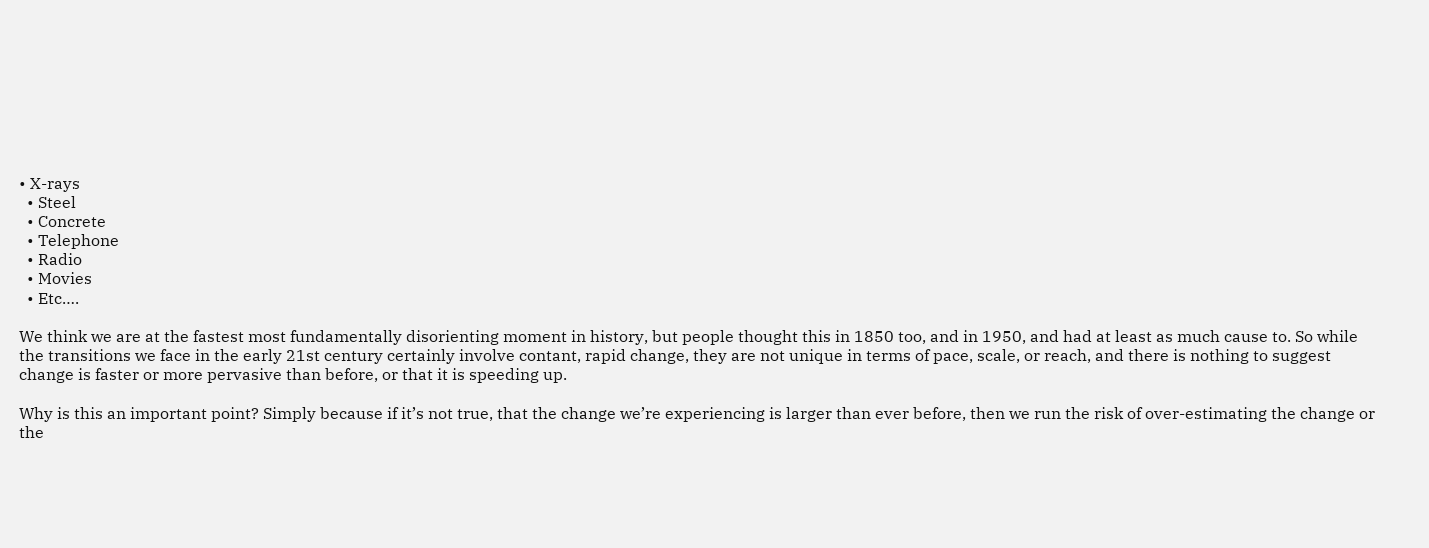• X-rays
  • Steel
  • Concrete
  • Telephone
  • Radio
  • Movies
  • Etc….

We think we are at the fastest most fundamentally disorienting moment in history, but people thought this in 1850 too, and in 1950, and had at least as much cause to. So while the transitions we face in the early 21st century certainly involve contant, rapid change, they are not unique in terms of pace, scale, or reach, and there is nothing to suggest change is faster or more pervasive than before, or that it is speeding up.

Why is this an important point? Simply because if it’s not true, that the change we’re experiencing is larger than ever before, then we run the risk of over-estimating the change or the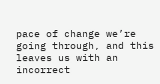pace of change we’re going through, and this leaves us with an incorrect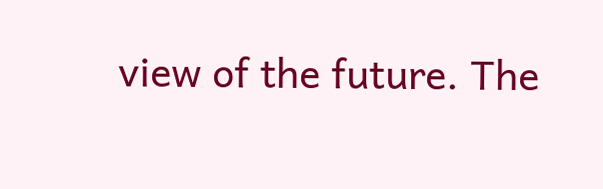view of the future. The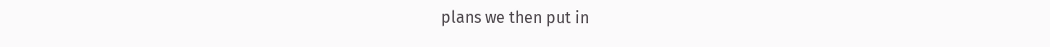plans we then put in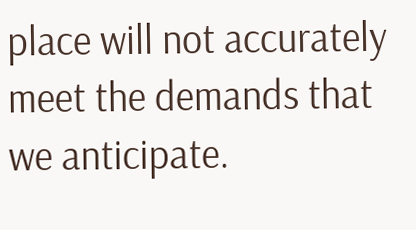place will not accurately meet the demands that we anticipate.